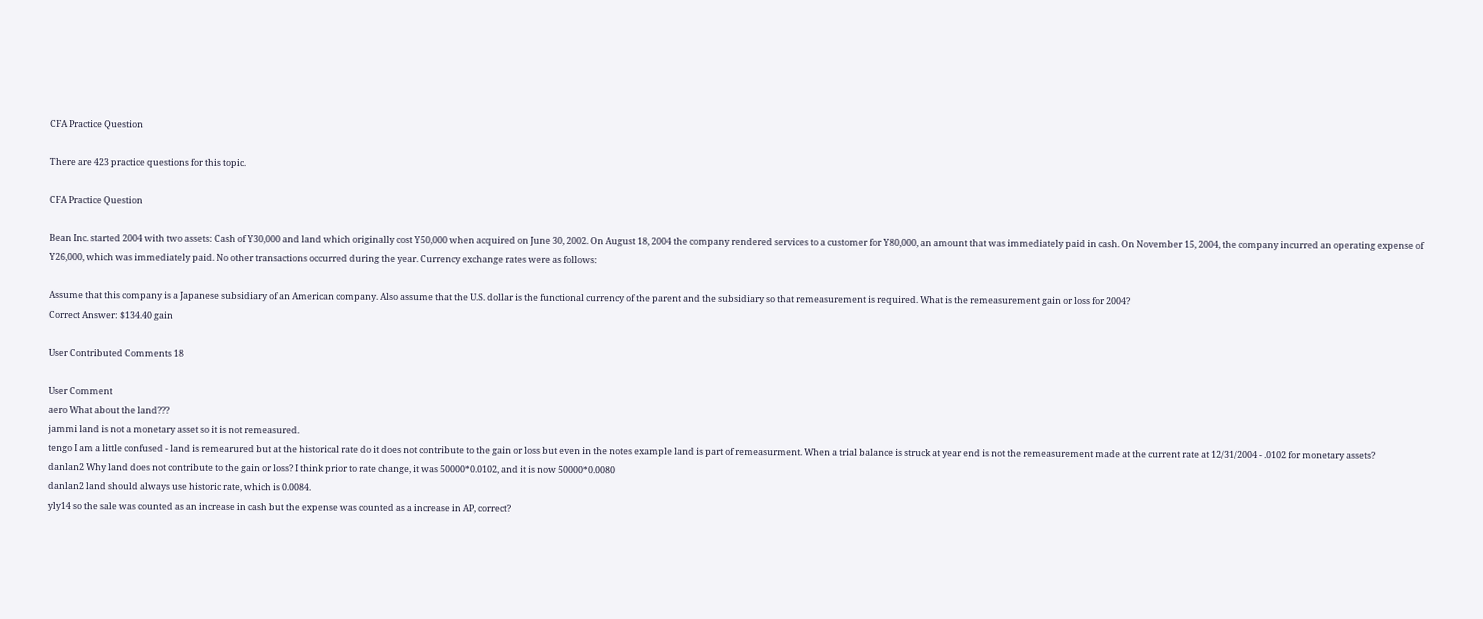CFA Practice Question

There are 423 practice questions for this topic.

CFA Practice Question

Bean Inc. started 2004 with two assets: Cash of Y30,000 and land which originally cost Y50,000 when acquired on June 30, 2002. On August 18, 2004 the company rendered services to a customer for Y80,000, an amount that was immediately paid in cash. On November 15, 2004, the company incurred an operating expense of Y26,000, which was immediately paid. No other transactions occurred during the year. Currency exchange rates were as follows:

Assume that this company is a Japanese subsidiary of an American company. Also assume that the U.S. dollar is the functional currency of the parent and the subsidiary so that remeasurement is required. What is the remeasurement gain or loss for 2004?
Correct Answer: $134.40 gain

User Contributed Comments 18

User Comment
aero What about the land???
jammi land is not a monetary asset so it is not remeasured.
tengo I am a little confused - land is remearured but at the historical rate do it does not contribute to the gain or loss but even in the notes example land is part of remeasurment. When a trial balance is struck at year end is not the remeasurement made at the current rate at 12/31/2004 - .0102 for monetary assets?
danlan2 Why land does not contribute to the gain or loss? I think prior to rate change, it was 50000*0.0102, and it is now 50000*0.0080
danlan2 land should always use historic rate, which is 0.0084.
yly14 so the sale was counted as an increase in cash but the expense was counted as a increase in AP, correct?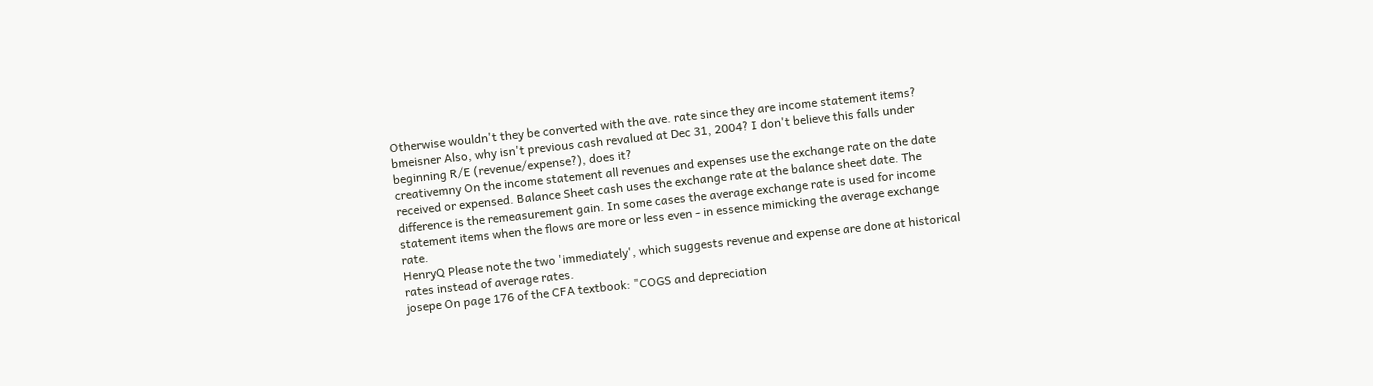Otherwise wouldn't they be converted with the ave. rate since they are income statement items?
bmeisner Also, why isn't previous cash revalued at Dec 31, 2004? I don't believe this falls under beginning R/E (revenue/expense?), does it?
creativemny On the income statement all revenues and expenses use the exchange rate on the date received or expensed. Balance Sheet cash uses the exchange rate at the balance sheet date. The difference is the remeasurement gain. In some cases the average exchange rate is used for income statement items when the flows are more or less even - in essence mimicking the average exchange rate.
HenryQ Please note the two 'immediately', which suggests revenue and expense are done at historical rates instead of average rates.
josepe On page 176 of the CFA textbook: "COGS and depreciation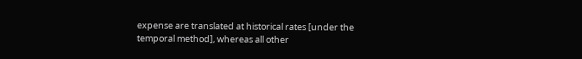expense are translated at historical rates [under the temporal method], whereas all other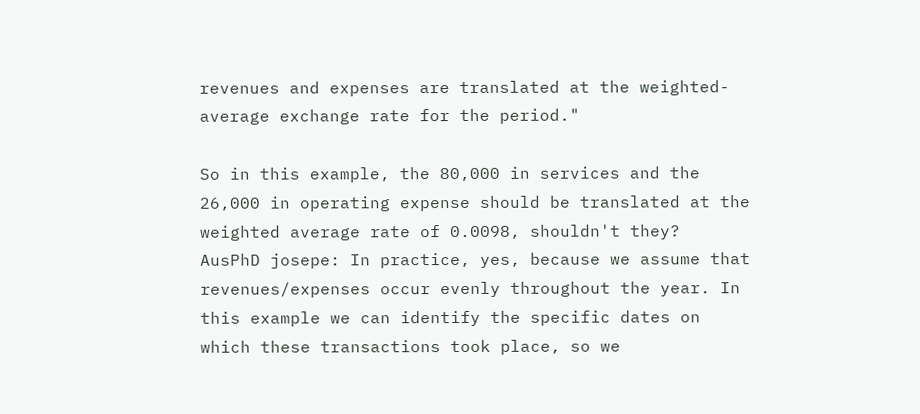revenues and expenses are translated at the weighted-average exchange rate for the period."

So in this example, the 80,000 in services and the 26,000 in operating expense should be translated at the weighted average rate of 0.0098, shouldn't they?
AusPhD josepe: In practice, yes, because we assume that revenues/expenses occur evenly throughout the year. In this example we can identify the specific dates on which these transactions took place, so we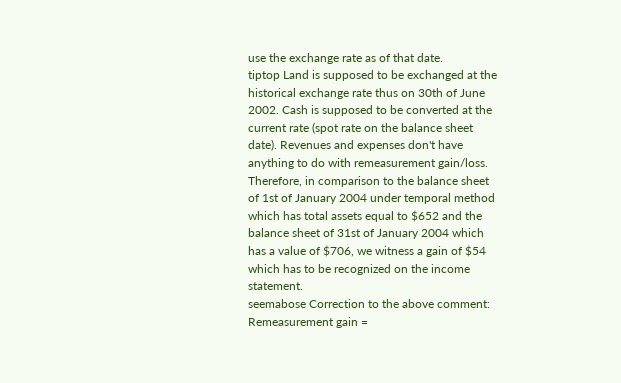use the exchange rate as of that date.
tiptop Land is supposed to be exchanged at the historical exchange rate thus on 30th of June 2002. Cash is supposed to be converted at the current rate (spot rate on the balance sheet date). Revenues and expenses don't have anything to do with remeasurement gain/loss. Therefore, in comparison to the balance sheet of 1st of January 2004 under temporal method which has total assets equal to $652 and the balance sheet of 31st of January 2004 which has a value of $706, we witness a gain of $54 which has to be recognized on the income statement.
seemabose Correction to the above comment:
Remeasurement gain =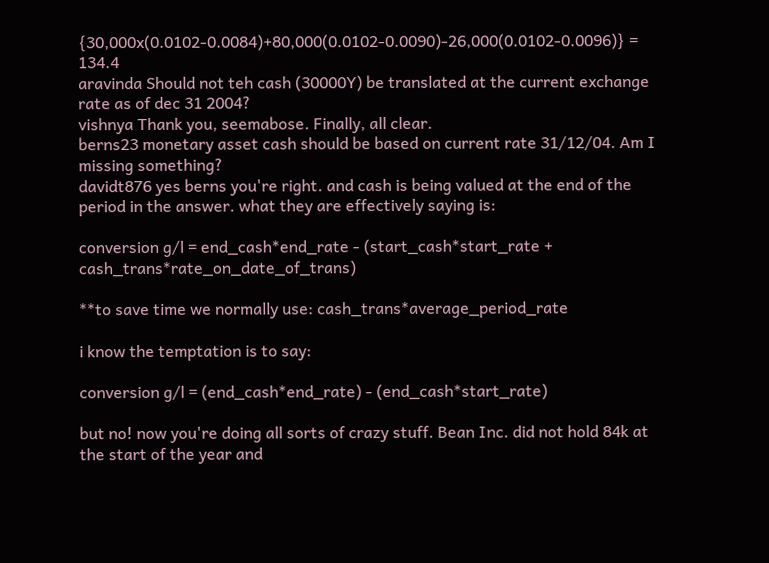{30,000x(0.0102-0.0084)+80,000(0.0102-0.0090)-26,000(0.0102-0.0096)} = 134.4
aravinda Should not teh cash (30000Y) be translated at the current exchange rate as of dec 31 2004?
vishnya Thank you, seemabose. Finally, all clear.
berns23 monetary asset cash should be based on current rate 31/12/04. Am I missing something?
davidt876 yes berns you're right. and cash is being valued at the end of the period in the answer. what they are effectively saying is:

conversion g/l = end_cash*end_rate - (start_cash*start_rate + cash_trans*rate_on_date_of_trans)

**to save time we normally use: cash_trans*average_period_rate

i know the temptation is to say:

conversion g/l = (end_cash*end_rate) - (end_cash*start_rate)

but no! now you're doing all sorts of crazy stuff. Bean Inc. did not hold 84k at the start of the year and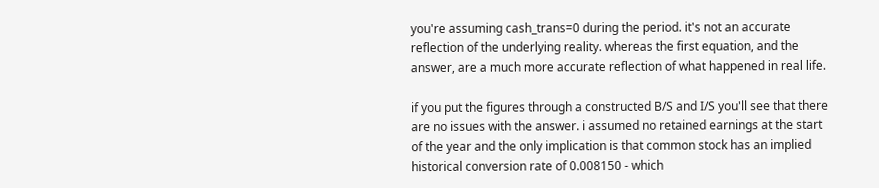you're assuming cash_trans=0 during the period. it's not an accurate reflection of the underlying reality. whereas the first equation, and the answer, are a much more accurate reflection of what happened in real life.

if you put the figures through a constructed B/S and I/S you'll see that there are no issues with the answer. i assumed no retained earnings at the start of the year and the only implication is that common stock has an implied historical conversion rate of 0.008150 - which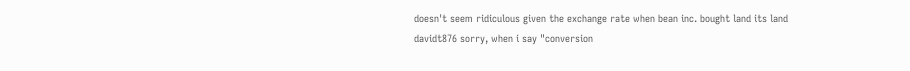doesn't seem ridiculous given the exchange rate when bean inc. bought land its land
davidt876 sorry, when i say "conversion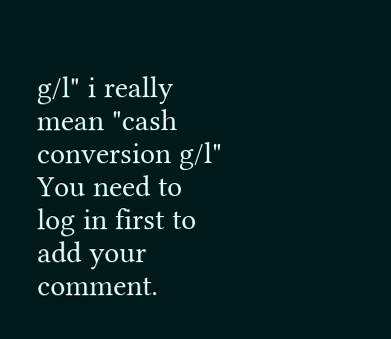g/l" i really mean "cash conversion g/l"
You need to log in first to add your comment.